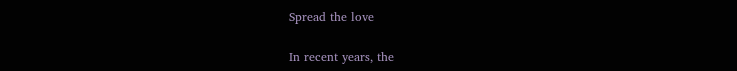Spread the love

In recent years, the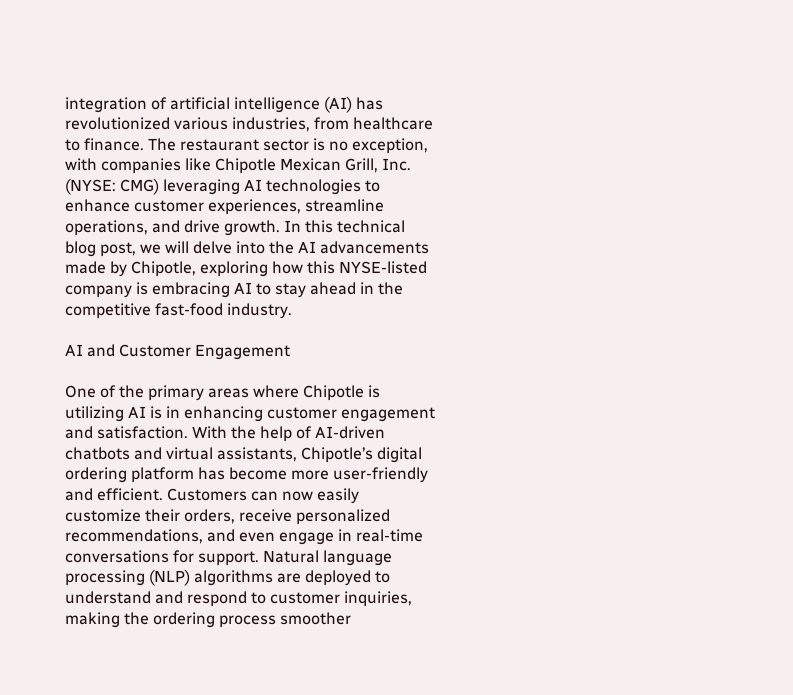integration of artificial intelligence (AI) has revolutionized various industries, from healthcare to finance. The restaurant sector is no exception, with companies like Chipotle Mexican Grill, Inc. (NYSE: CMG) leveraging AI technologies to enhance customer experiences, streamline operations, and drive growth. In this technical blog post, we will delve into the AI advancements made by Chipotle, exploring how this NYSE-listed company is embracing AI to stay ahead in the competitive fast-food industry.

AI and Customer Engagement

One of the primary areas where Chipotle is utilizing AI is in enhancing customer engagement and satisfaction. With the help of AI-driven chatbots and virtual assistants, Chipotle’s digital ordering platform has become more user-friendly and efficient. Customers can now easily customize their orders, receive personalized recommendations, and even engage in real-time conversations for support. Natural language processing (NLP) algorithms are deployed to understand and respond to customer inquiries, making the ordering process smoother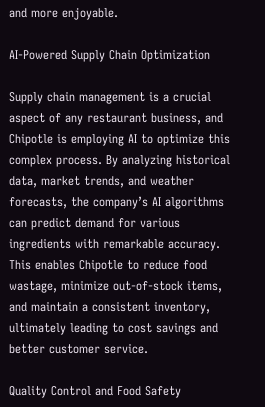and more enjoyable.

AI-Powered Supply Chain Optimization

Supply chain management is a crucial aspect of any restaurant business, and Chipotle is employing AI to optimize this complex process. By analyzing historical data, market trends, and weather forecasts, the company’s AI algorithms can predict demand for various ingredients with remarkable accuracy. This enables Chipotle to reduce food wastage, minimize out-of-stock items, and maintain a consistent inventory, ultimately leading to cost savings and better customer service.

Quality Control and Food Safety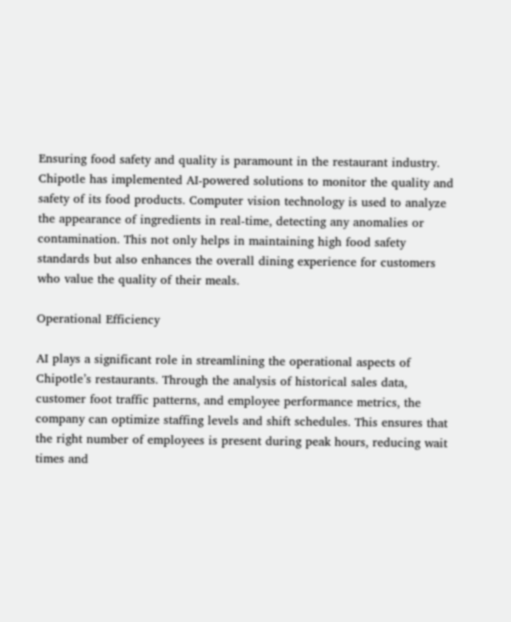Ensuring food safety and quality is paramount in the restaurant industry. Chipotle has implemented AI-powered solutions to monitor the quality and safety of its food products. Computer vision technology is used to analyze the appearance of ingredients in real-time, detecting any anomalies or contamination. This not only helps in maintaining high food safety standards but also enhances the overall dining experience for customers who value the quality of their meals.

Operational Efficiency

AI plays a significant role in streamlining the operational aspects of Chipotle’s restaurants. Through the analysis of historical sales data, customer foot traffic patterns, and employee performance metrics, the company can optimize staffing levels and shift schedules. This ensures that the right number of employees is present during peak hours, reducing wait times and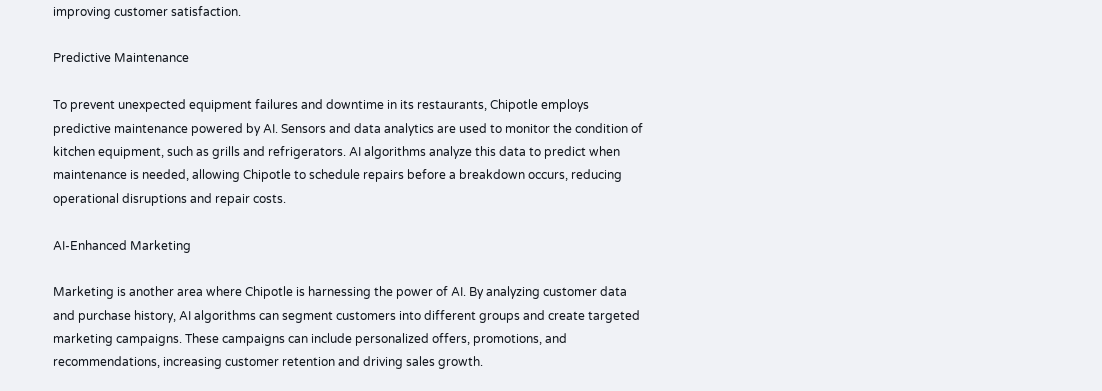improving customer satisfaction.

Predictive Maintenance

To prevent unexpected equipment failures and downtime in its restaurants, Chipotle employs predictive maintenance powered by AI. Sensors and data analytics are used to monitor the condition of kitchen equipment, such as grills and refrigerators. AI algorithms analyze this data to predict when maintenance is needed, allowing Chipotle to schedule repairs before a breakdown occurs, reducing operational disruptions and repair costs.

AI-Enhanced Marketing

Marketing is another area where Chipotle is harnessing the power of AI. By analyzing customer data and purchase history, AI algorithms can segment customers into different groups and create targeted marketing campaigns. These campaigns can include personalized offers, promotions, and recommendations, increasing customer retention and driving sales growth.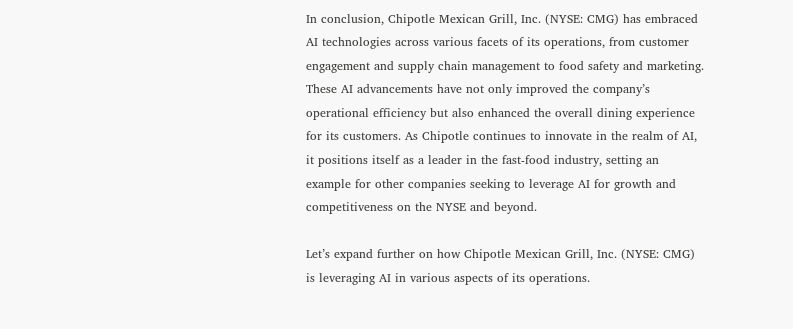In conclusion, Chipotle Mexican Grill, Inc. (NYSE: CMG) has embraced AI technologies across various facets of its operations, from customer engagement and supply chain management to food safety and marketing. These AI advancements have not only improved the company’s operational efficiency but also enhanced the overall dining experience for its customers. As Chipotle continues to innovate in the realm of AI, it positions itself as a leader in the fast-food industry, setting an example for other companies seeking to leverage AI for growth and competitiveness on the NYSE and beyond.

Let’s expand further on how Chipotle Mexican Grill, Inc. (NYSE: CMG) is leveraging AI in various aspects of its operations.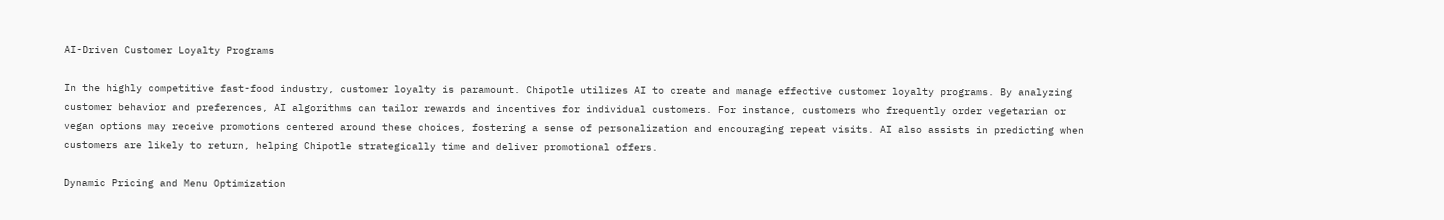AI-Driven Customer Loyalty Programs

In the highly competitive fast-food industry, customer loyalty is paramount. Chipotle utilizes AI to create and manage effective customer loyalty programs. By analyzing customer behavior and preferences, AI algorithms can tailor rewards and incentives for individual customers. For instance, customers who frequently order vegetarian or vegan options may receive promotions centered around these choices, fostering a sense of personalization and encouraging repeat visits. AI also assists in predicting when customers are likely to return, helping Chipotle strategically time and deliver promotional offers.

Dynamic Pricing and Menu Optimization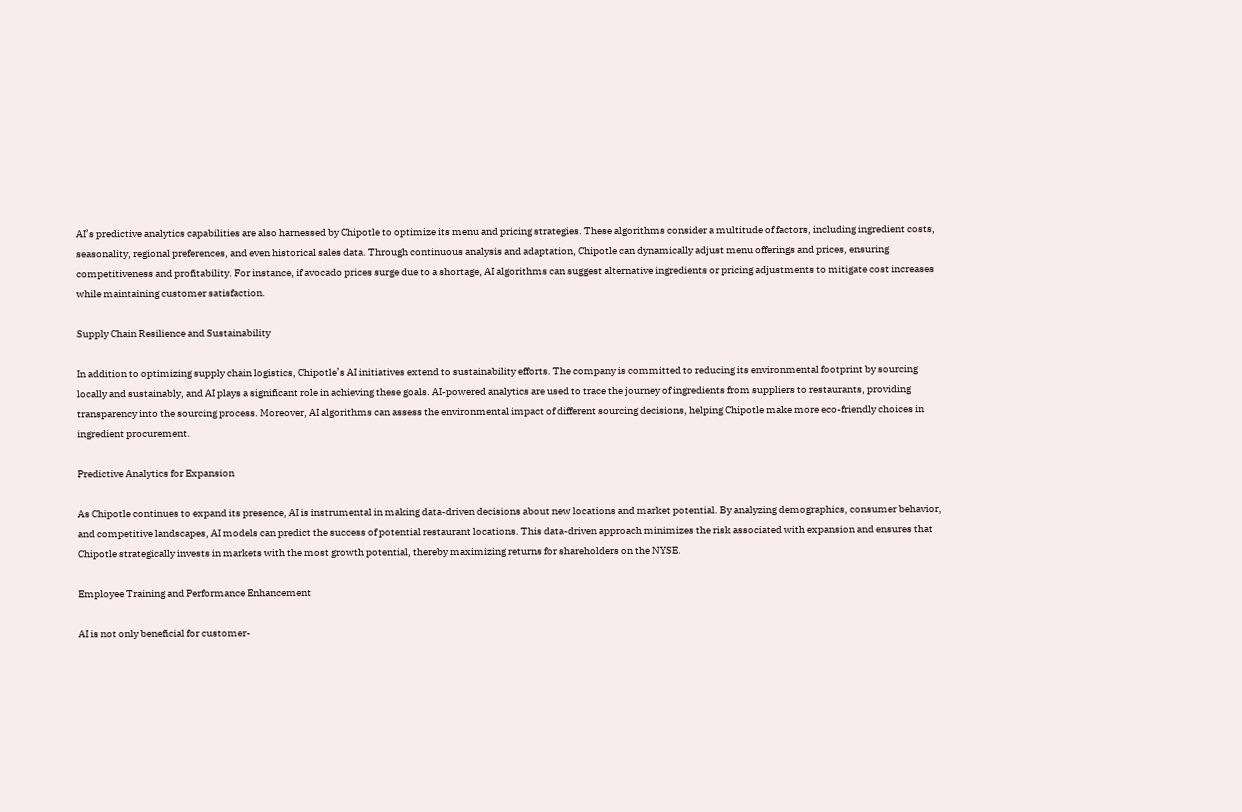AI’s predictive analytics capabilities are also harnessed by Chipotle to optimize its menu and pricing strategies. These algorithms consider a multitude of factors, including ingredient costs, seasonality, regional preferences, and even historical sales data. Through continuous analysis and adaptation, Chipotle can dynamically adjust menu offerings and prices, ensuring competitiveness and profitability. For instance, if avocado prices surge due to a shortage, AI algorithms can suggest alternative ingredients or pricing adjustments to mitigate cost increases while maintaining customer satisfaction.

Supply Chain Resilience and Sustainability

In addition to optimizing supply chain logistics, Chipotle’s AI initiatives extend to sustainability efforts. The company is committed to reducing its environmental footprint by sourcing locally and sustainably, and AI plays a significant role in achieving these goals. AI-powered analytics are used to trace the journey of ingredients from suppliers to restaurants, providing transparency into the sourcing process. Moreover, AI algorithms can assess the environmental impact of different sourcing decisions, helping Chipotle make more eco-friendly choices in ingredient procurement.

Predictive Analytics for Expansion

As Chipotle continues to expand its presence, AI is instrumental in making data-driven decisions about new locations and market potential. By analyzing demographics, consumer behavior, and competitive landscapes, AI models can predict the success of potential restaurant locations. This data-driven approach minimizes the risk associated with expansion and ensures that Chipotle strategically invests in markets with the most growth potential, thereby maximizing returns for shareholders on the NYSE.

Employee Training and Performance Enhancement

AI is not only beneficial for customer-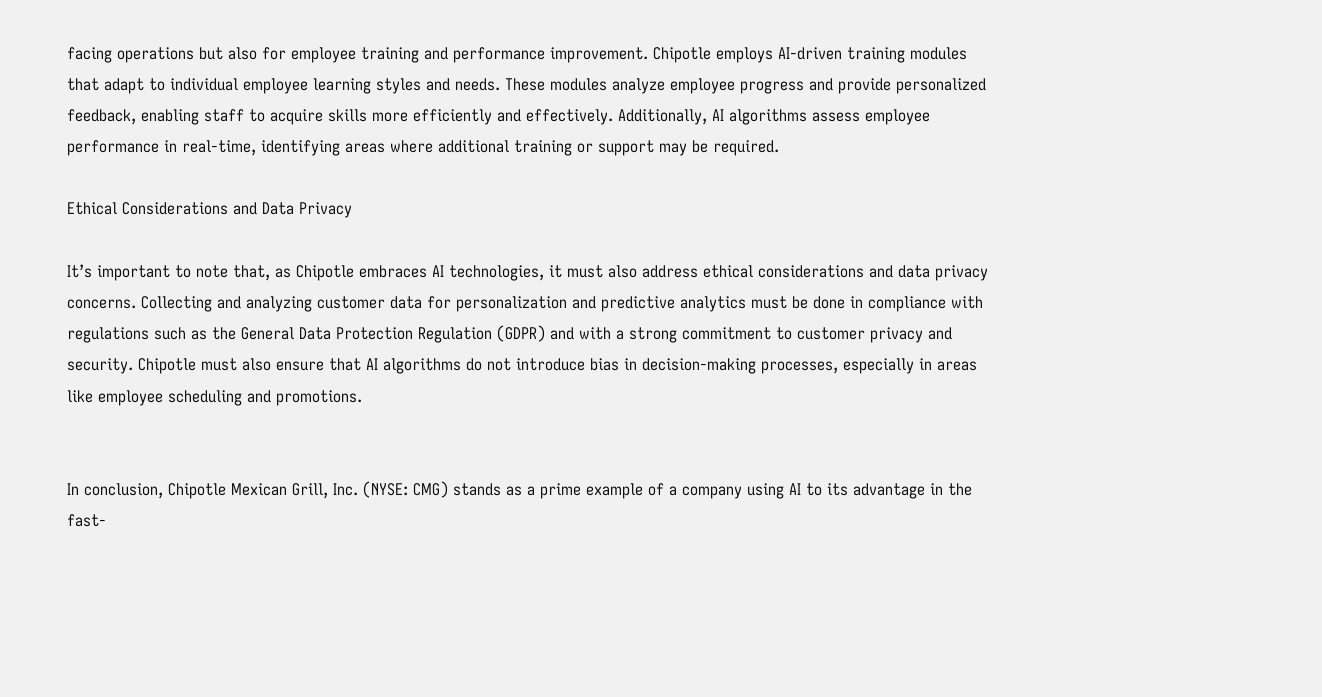facing operations but also for employee training and performance improvement. Chipotle employs AI-driven training modules that adapt to individual employee learning styles and needs. These modules analyze employee progress and provide personalized feedback, enabling staff to acquire skills more efficiently and effectively. Additionally, AI algorithms assess employee performance in real-time, identifying areas where additional training or support may be required.

Ethical Considerations and Data Privacy

It’s important to note that, as Chipotle embraces AI technologies, it must also address ethical considerations and data privacy concerns. Collecting and analyzing customer data for personalization and predictive analytics must be done in compliance with regulations such as the General Data Protection Regulation (GDPR) and with a strong commitment to customer privacy and security. Chipotle must also ensure that AI algorithms do not introduce bias in decision-making processes, especially in areas like employee scheduling and promotions.


In conclusion, Chipotle Mexican Grill, Inc. (NYSE: CMG) stands as a prime example of a company using AI to its advantage in the fast-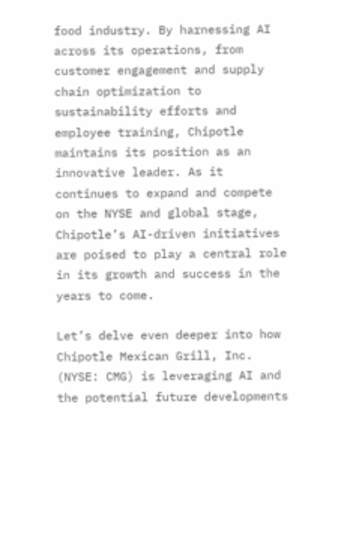food industry. By harnessing AI across its operations, from customer engagement and supply chain optimization to sustainability efforts and employee training, Chipotle maintains its position as an innovative leader. As it continues to expand and compete on the NYSE and global stage, Chipotle’s AI-driven initiatives are poised to play a central role in its growth and success in the years to come.

Let’s delve even deeper into how Chipotle Mexican Grill, Inc. (NYSE: CMG) is leveraging AI and the potential future developments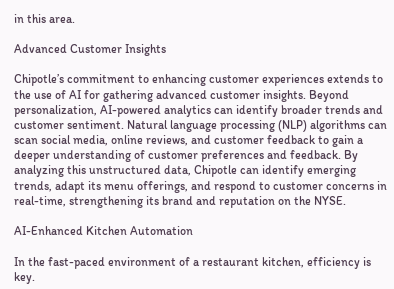in this area.

Advanced Customer Insights

Chipotle’s commitment to enhancing customer experiences extends to the use of AI for gathering advanced customer insights. Beyond personalization, AI-powered analytics can identify broader trends and customer sentiment. Natural language processing (NLP) algorithms can scan social media, online reviews, and customer feedback to gain a deeper understanding of customer preferences and feedback. By analyzing this unstructured data, Chipotle can identify emerging trends, adapt its menu offerings, and respond to customer concerns in real-time, strengthening its brand and reputation on the NYSE.

AI-Enhanced Kitchen Automation

In the fast-paced environment of a restaurant kitchen, efficiency is key.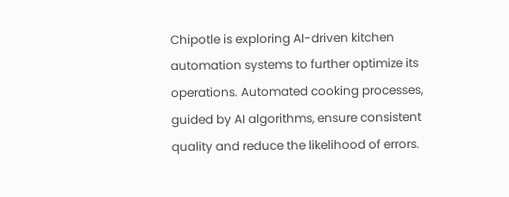Chipotle is exploring AI-driven kitchen automation systems to further optimize its operations. Automated cooking processes, guided by AI algorithms, ensure consistent quality and reduce the likelihood of errors.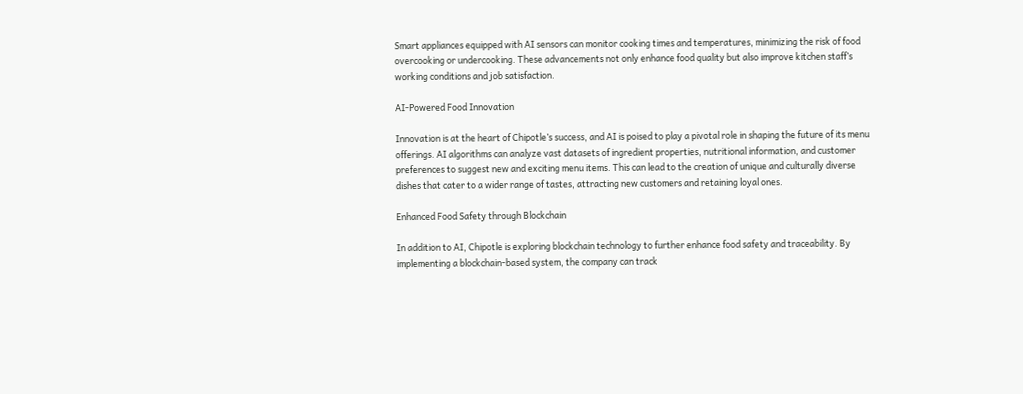Smart appliances equipped with AI sensors can monitor cooking times and temperatures, minimizing the risk of food overcooking or undercooking. These advancements not only enhance food quality but also improve kitchen staff’s working conditions and job satisfaction.

AI-Powered Food Innovation

Innovation is at the heart of Chipotle’s success, and AI is poised to play a pivotal role in shaping the future of its menu offerings. AI algorithms can analyze vast datasets of ingredient properties, nutritional information, and customer preferences to suggest new and exciting menu items. This can lead to the creation of unique and culturally diverse dishes that cater to a wider range of tastes, attracting new customers and retaining loyal ones.

Enhanced Food Safety through Blockchain

In addition to AI, Chipotle is exploring blockchain technology to further enhance food safety and traceability. By implementing a blockchain-based system, the company can track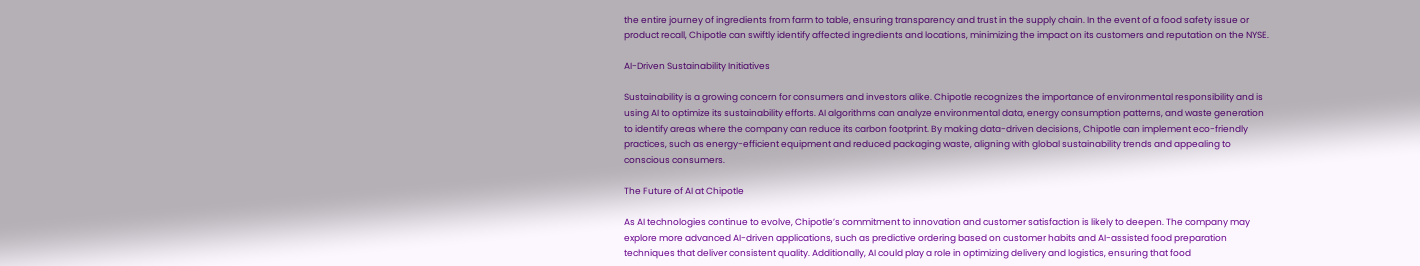the entire journey of ingredients from farm to table, ensuring transparency and trust in the supply chain. In the event of a food safety issue or product recall, Chipotle can swiftly identify affected ingredients and locations, minimizing the impact on its customers and reputation on the NYSE.

AI-Driven Sustainability Initiatives

Sustainability is a growing concern for consumers and investors alike. Chipotle recognizes the importance of environmental responsibility and is using AI to optimize its sustainability efforts. AI algorithms can analyze environmental data, energy consumption patterns, and waste generation to identify areas where the company can reduce its carbon footprint. By making data-driven decisions, Chipotle can implement eco-friendly practices, such as energy-efficient equipment and reduced packaging waste, aligning with global sustainability trends and appealing to conscious consumers.

The Future of AI at Chipotle

As AI technologies continue to evolve, Chipotle’s commitment to innovation and customer satisfaction is likely to deepen. The company may explore more advanced AI-driven applications, such as predictive ordering based on customer habits and AI-assisted food preparation techniques that deliver consistent quality. Additionally, AI could play a role in optimizing delivery and logistics, ensuring that food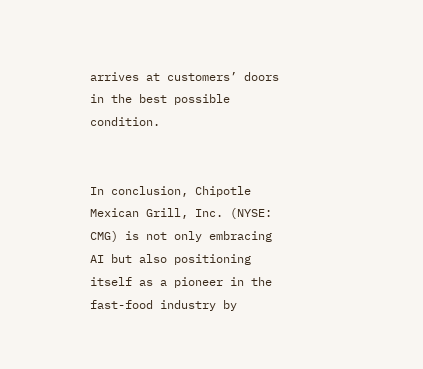arrives at customers’ doors in the best possible condition.


In conclusion, Chipotle Mexican Grill, Inc. (NYSE: CMG) is not only embracing AI but also positioning itself as a pioneer in the fast-food industry by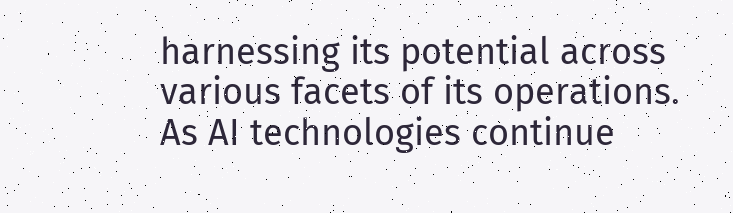harnessing its potential across various facets of its operations. As AI technologies continue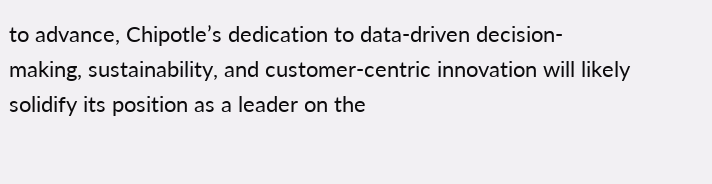to advance, Chipotle’s dedication to data-driven decision-making, sustainability, and customer-centric innovation will likely solidify its position as a leader on the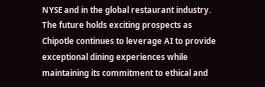NYSE and in the global restaurant industry. The future holds exciting prospects as Chipotle continues to leverage AI to provide exceptional dining experiences while maintaining its commitment to ethical and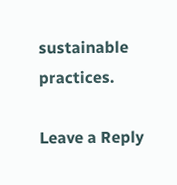sustainable practices.

Leave a Reply